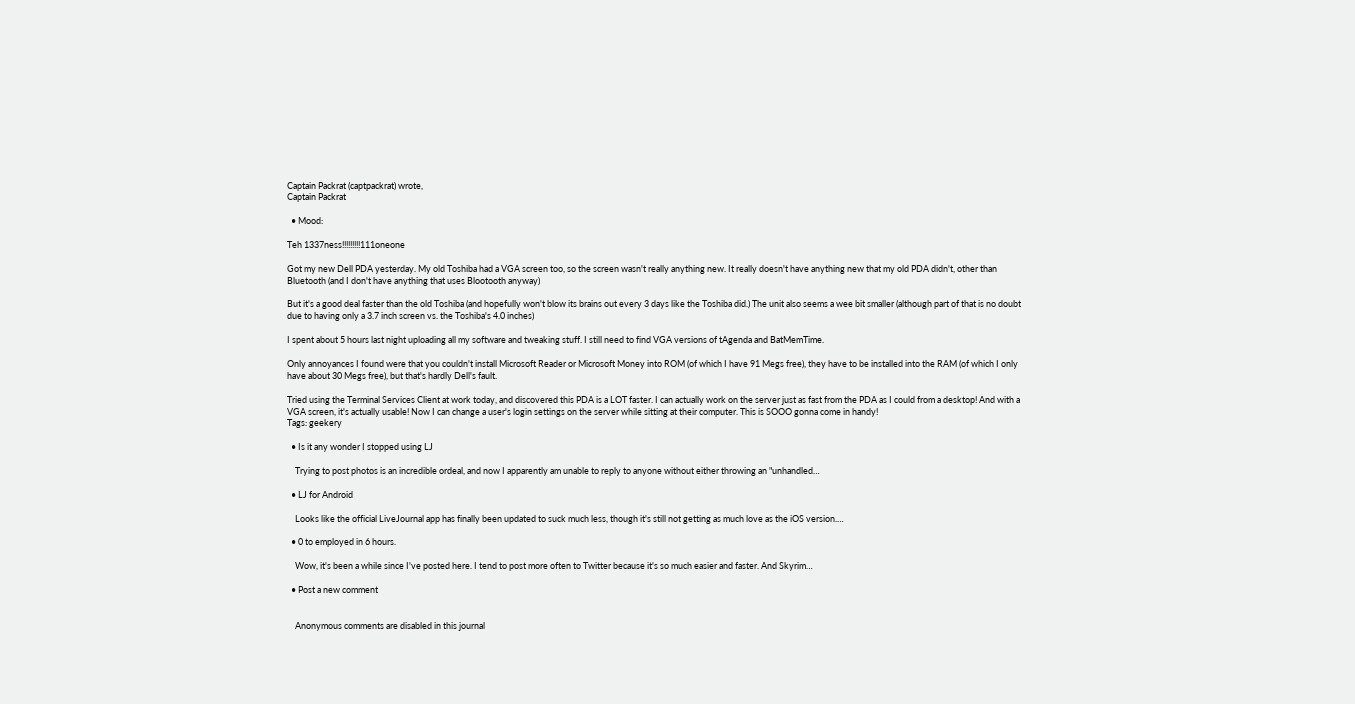Captain Packrat (captpackrat) wrote,
Captain Packrat

  • Mood:

Teh 1337ness!!!!!!!!!111oneone

Got my new Dell PDA yesterday. My old Toshiba had a VGA screen too, so the screen wasn't really anything new. It really doesn't have anything new that my old PDA didn't, other than Bluetooth (and I don't have anything that uses Blootooth anyway)

But it's a good deal faster than the old Toshiba (and hopefully won't blow its brains out every 3 days like the Toshiba did.) The unit also seems a wee bit smaller (although part of that is no doubt due to having only a 3.7 inch screen vs. the Toshiba's 4.0 inches)

I spent about 5 hours last night uploading all my software and tweaking stuff. I still need to find VGA versions of tAgenda and BatMemTime.

Only annoyances I found were that you couldn't install Microsoft Reader or Microsoft Money into ROM (of which I have 91 Megs free), they have to be installed into the RAM (of which I only have about 30 Megs free), but that's hardly Dell's fault.

Tried using the Terminal Services Client at work today, and discovered this PDA is a LOT faster. I can actually work on the server just as fast from the PDA as I could from a desktop! And with a VGA screen, it's actually usable! Now I can change a user's login settings on the server while sitting at their computer. This is SOOO gonna come in handy!
Tags: geekery

  • Is it any wonder I stopped using LJ

    Trying to post photos is an incredible ordeal, and now I apparently am unable to reply to anyone without either throwing an "unhandled…

  • LJ for Android

    Looks like the official LiveJournal app has finally been updated to suck much less, though it's still not getting as much love as the iOS version.…

  • 0 to employed in 6 hours.

    Wow, it's been a while since I've posted here. I tend to post more often to Twitter because it's so much easier and faster. And Skyrim…

  • Post a new comment


    Anonymous comments are disabled in this journal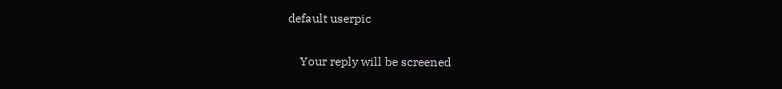default userpic

    Your reply will be screened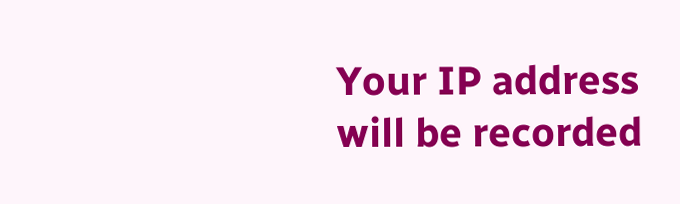Your IP address will be recorded